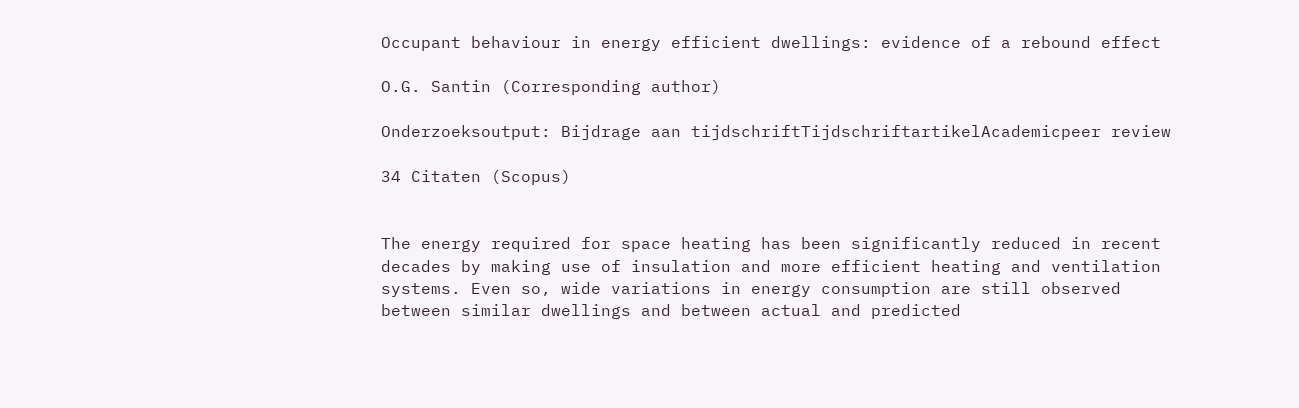Occupant behaviour in energy efficient dwellings: evidence of a rebound effect

O.G. Santin (Corresponding author)

Onderzoeksoutput: Bijdrage aan tijdschriftTijdschriftartikelAcademicpeer review

34 Citaten (Scopus)


The energy required for space heating has been significantly reduced in recent decades by making use of insulation and more efficient heating and ventilation systems. Even so, wide variations in energy consumption are still observed between similar dwellings and between actual and predicted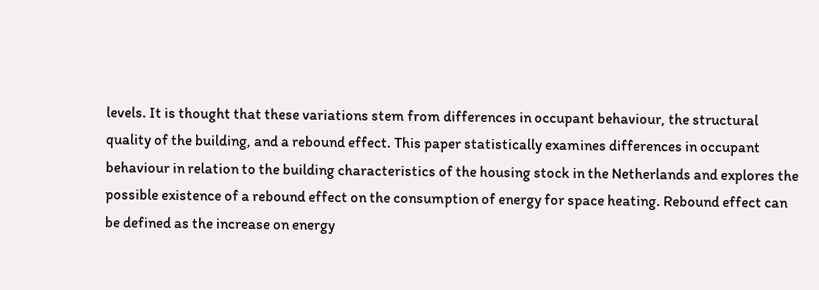levels. It is thought that these variations stem from differences in occupant behaviour, the structural quality of the building, and a rebound effect. This paper statistically examines differences in occupant behaviour in relation to the building characteristics of the housing stock in the Netherlands and explores the possible existence of a rebound effect on the consumption of energy for space heating. Rebound effect can be defined as the increase on energy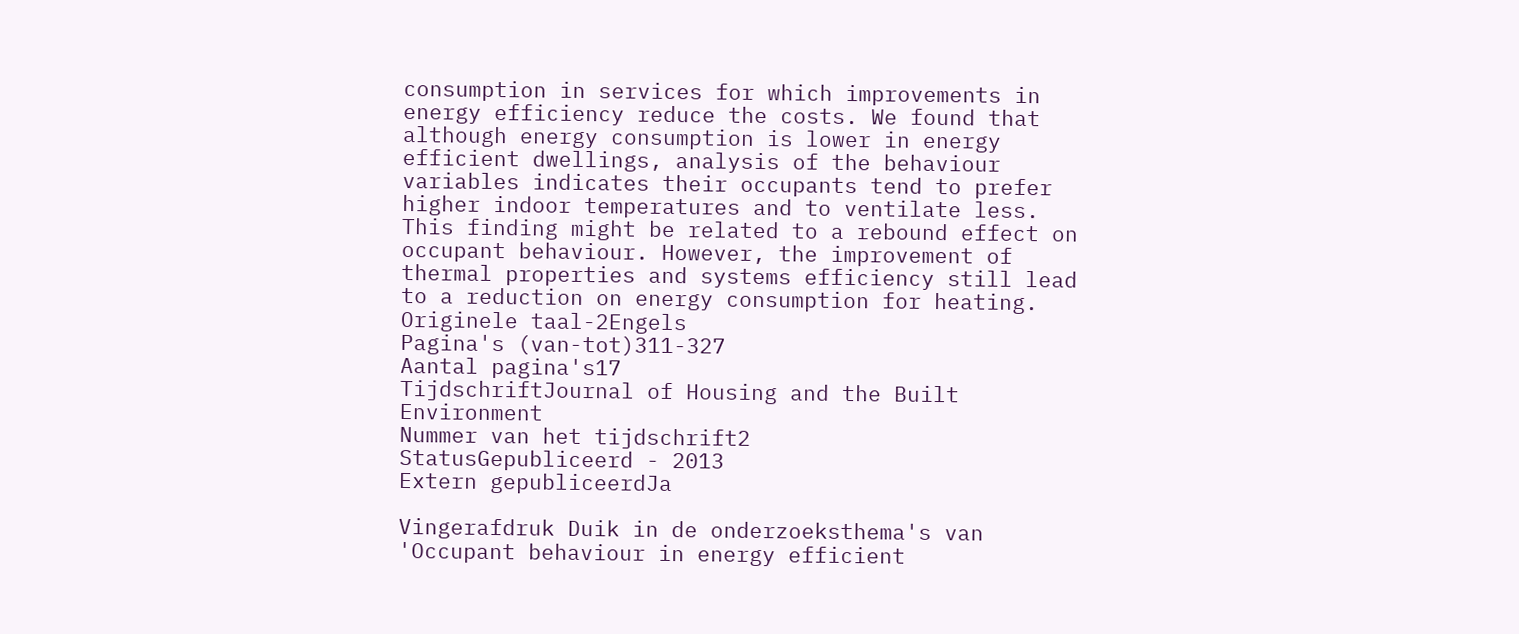consumption in services for which improvements in energy efficiency reduce the costs. We found that although energy consumption is lower in energy efficient dwellings, analysis of the behaviour variables indicates their occupants tend to prefer higher indoor temperatures and to ventilate less. This finding might be related to a rebound effect on occupant behaviour. However, the improvement of thermal properties and systems efficiency still lead to a reduction on energy consumption for heating.
Originele taal-2Engels
Pagina's (van-tot)311-327
Aantal pagina's17
TijdschriftJournal of Housing and the Built Environment
Nummer van het tijdschrift2
StatusGepubliceerd - 2013
Extern gepubliceerdJa

Vingerafdruk Duik in de onderzoeksthema's van 'Occupant behaviour in energy efficient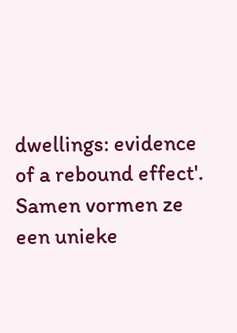dwellings: evidence of a rebound effect'. Samen vormen ze een unieke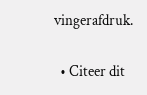vingerafdruk.

  • Citeer dit